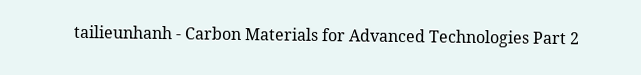tailieunhanh - Carbon Materials for Advanced Technologies Part 2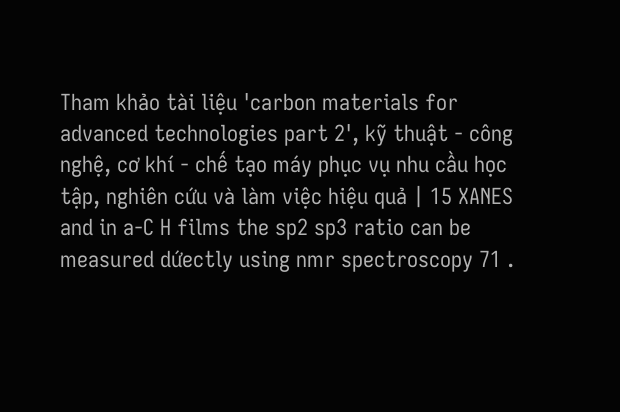Tham khảo tài liệu 'carbon materials for advanced technologies part 2', kỹ thuật - công nghệ, cơ khí - chế tạo máy phục vụ nhu cầu học tập, nghiên cứu và làm việc hiệu quả | 15 XANES and in a-C H films the sp2 sp3 ratio can be measured dứectly using nmr spectroscopy 71 .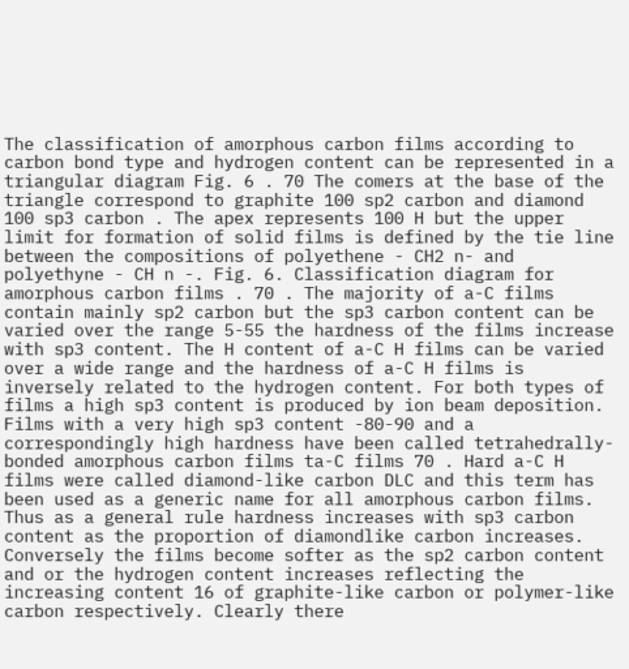The classification of amorphous carbon films according to carbon bond type and hydrogen content can be represented in a triangular diagram Fig. 6 . 70 The comers at the base of the triangle correspond to graphite 100 sp2 carbon and diamond 100 sp3 carbon . The apex represents 100 H but the upper limit for formation of solid films is defined by the tie line between the compositions of polyethene - CH2 n- and polyethyne - CH n -. Fig. 6. Classification diagram for amorphous carbon films . 70 . The majority of a-C films contain mainly sp2 carbon but the sp3 carbon content can be varied over the range 5-55 the hardness of the films increase with sp3 content. The H content of a-C H films can be varied over a wide range and the hardness of a-C H films is inversely related to the hydrogen content. For both types of films a high sp3 content is produced by ion beam deposition. Films with a very high sp3 content -80-90 and a correspondingly high hardness have been called tetrahedrally-bonded amorphous carbon films ta-C films 70 . Hard a-C H films were called diamond-like carbon DLC and this term has been used as a generic name for all amorphous carbon films. Thus as a general rule hardness increases with sp3 carbon content as the proportion of diamondlike carbon increases. Conversely the films become softer as the sp2 carbon content and or the hydrogen content increases reflecting the increasing content 16 of graphite-like carbon or polymer-like carbon respectively. Clearly there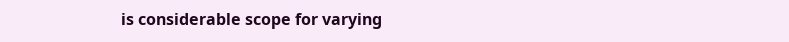is considerable scope for varying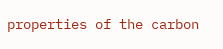properties of the carbon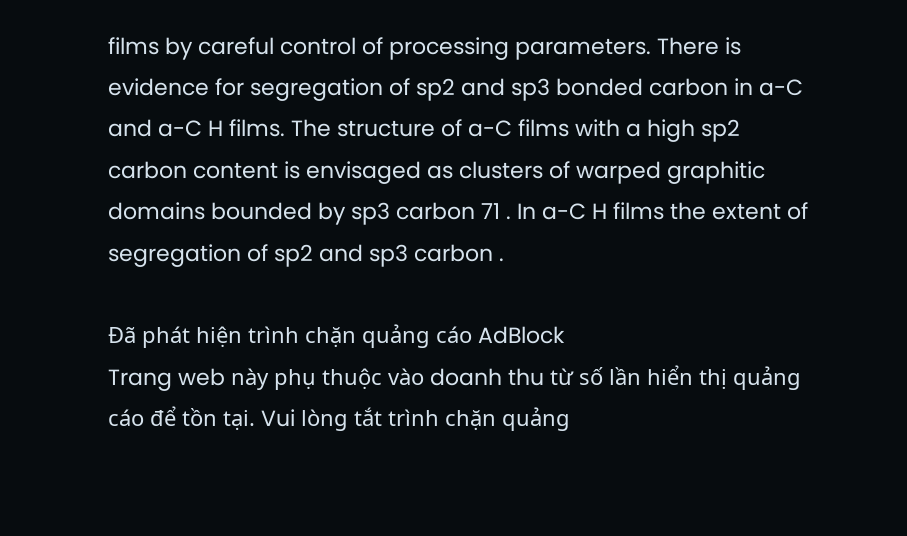films by careful control of processing parameters. There is evidence for segregation of sp2 and sp3 bonded carbon in a-C and a-C H films. The structure of a-C films with a high sp2 carbon content is envisaged as clusters of warped graphitic domains bounded by sp3 carbon 71 . In a-C H films the extent of segregation of sp2 and sp3 carbon .

Đã phát hiện trình chặn quảng cáo AdBlock
Trang web này phụ thuộc vào doanh thu từ số lần hiển thị quảng cáo để tồn tại. Vui lòng tắt trình chặn quảng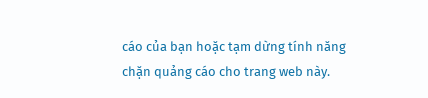cáo của bạn hoặc tạm dừng tính năng chặn quảng cáo cho trang web này.